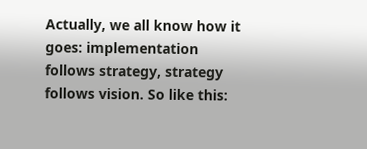Actually, we all know how it goes: implementation follows strategy, strategy follows vision. So like this: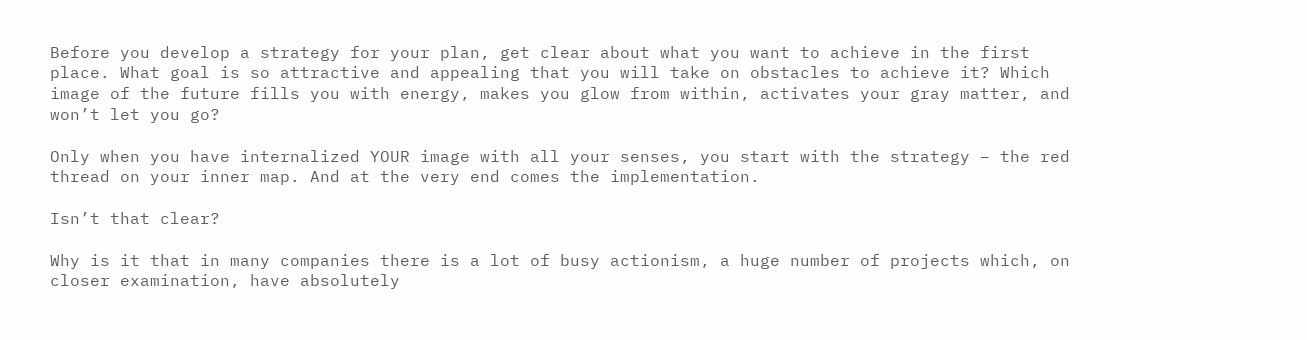Before you develop a strategy for your plan, get clear about what you want to achieve in the first place. What goal is so attractive and appealing that you will take on obstacles to achieve it? Which image of the future fills you with energy, makes you glow from within, activates your gray matter, and won’t let you go?

Only when you have internalized YOUR image with all your senses, you start with the strategy – the red thread on your inner map. And at the very end comes the implementation.

Isn’t that clear?

Why is it that in many companies there is a lot of busy actionism, a huge number of projects which, on closer examination, have absolutely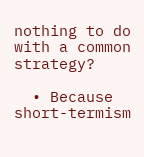nothing to do with a common strategy?

  • Because short-termism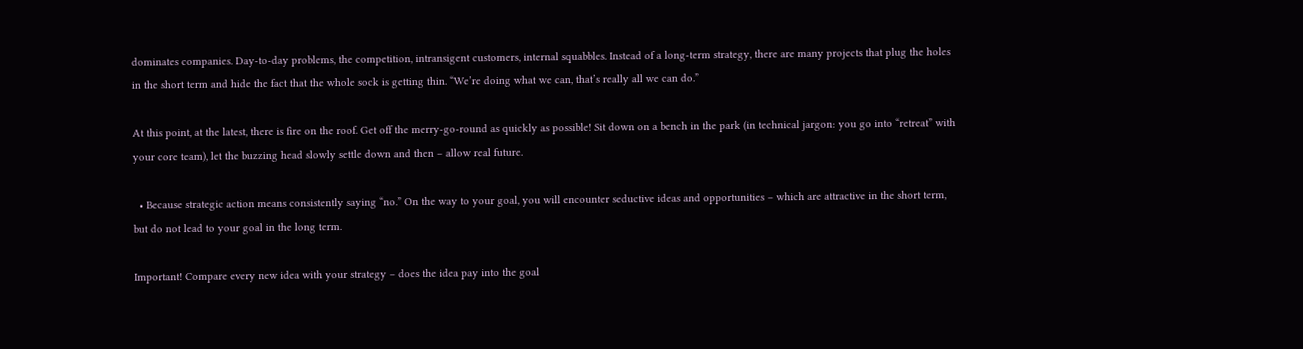dominates companies. Day-to-day problems, the competition, intransigent customers, internal squabbles. Instead of a long-term strategy, there are many projects that plug the holes in the short term and hide the fact that the whole sock is getting thin. “We’re doing what we can, that’s really all we can do.”

At this point, at the latest, there is fire on the roof. Get off the merry-go-round as quickly as possible! Sit down on a bench in the park (in technical jargon: you go into “retreat” with your core team), let the buzzing head slowly settle down and then – allow real future.

  • Because strategic action means consistently saying “no.” On the way to your goal, you will encounter seductive ideas and opportunities – which are attractive in the short term, but do not lead to your goal in the long term.

Important! Compare every new idea with your strategy – does the idea pay into the goal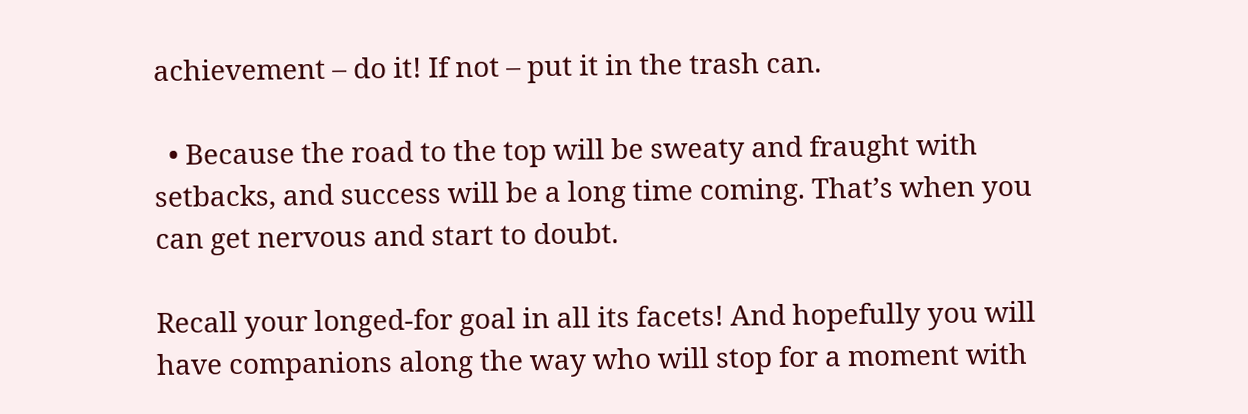achievement – do it! If not – put it in the trash can.

  • Because the road to the top will be sweaty and fraught with setbacks, and success will be a long time coming. That’s when you can get nervous and start to doubt.

Recall your longed-for goal in all its facets! And hopefully you will have companions along the way who will stop for a moment with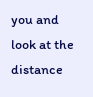you and look at the distance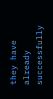they have already successfully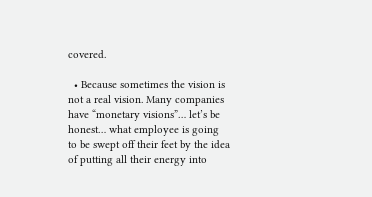covered.

  • Because sometimes the vision is not a real vision. Many companies have “monetary visions”… let’s be honest… what employee is going to be swept off their feet by the idea of putting all their energy into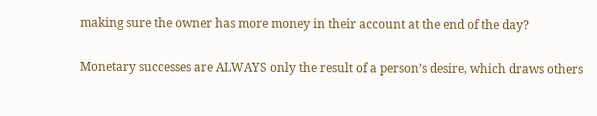making sure the owner has more money in their account at the end of the day?

Monetary successes are ALWAYS only the result of a person’s desire, which draws others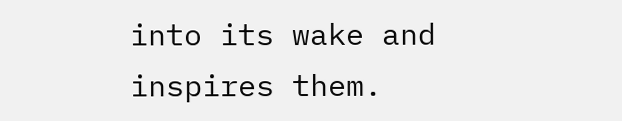into its wake and inspires them.